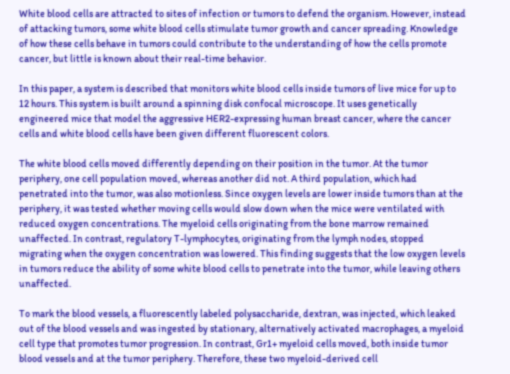White blood cells are attracted to sites of infection or tumors to defend the organism. However, instead of attacking tumors, some white blood cells stimulate tumor growth and cancer spreading. Knowledge of how these cells behave in tumors could contribute to the understanding of how the cells promote cancer, but little is known about their real-time behavior.

In this paper, a system is described that monitors white blood cells inside tumors of live mice for up to 12 hours. This system is built around a spinning disk confocal microscope. It uses genetically engineered mice that model the aggressive HER2-expressing human breast cancer, where the cancer cells and white blood cells have been given different fluorescent colors.

The white blood cells moved differently depending on their position in the tumor. At the tumor periphery, one cell population moved, whereas another did not. A third population, which had penetrated into the tumor, was also motionless. Since oxygen levels are lower inside tumors than at the periphery, it was tested whether moving cells would slow down when the mice were ventilated with reduced oxygen concentrations. The myeloid cells originating from the bone marrow remained unaffected. In contrast, regulatory T-lymphocytes, originating from the lymph nodes, stopped migrating when the oxygen concentration was lowered. This finding suggests that the low oxygen levels in tumors reduce the ability of some white blood cells to penetrate into the tumor, while leaving others unaffected.

To mark the blood vessels, a fluorescently labeled polysaccharide, dextran, was injected, which leaked out of the blood vessels and was ingested by stationary, alternatively activated macrophages, a myeloid cell type that promotes tumor progression. In contrast, Gr1+ myeloid cells moved, both inside tumor blood vessels and at the tumor periphery. Therefore, these two myeloid-derived cell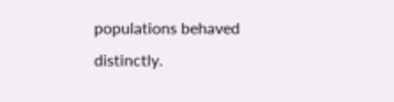populations behaved distinctly.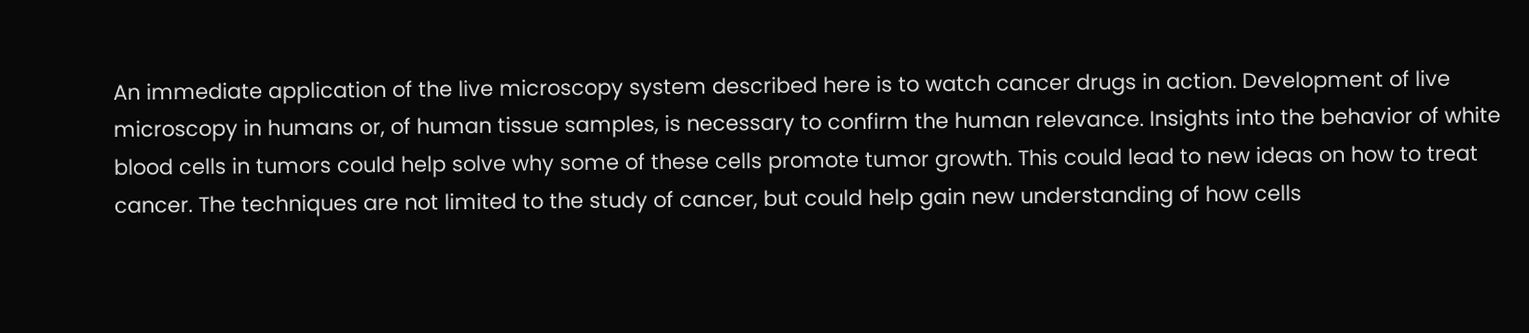An immediate application of the live microscopy system described here is to watch cancer drugs in action. Development of live microscopy in humans or, of human tissue samples, is necessary to confirm the human relevance. Insights into the behavior of white blood cells in tumors could help solve why some of these cells promote tumor growth. This could lead to new ideas on how to treat cancer. The techniques are not limited to the study of cancer, but could help gain new understanding of how cells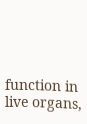function in live organs,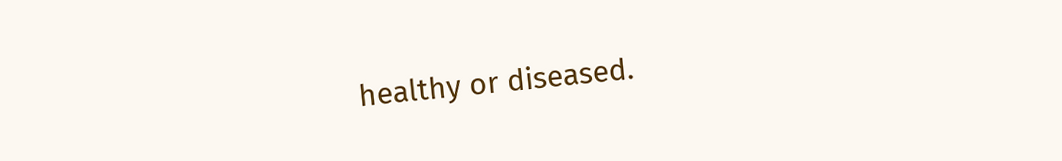healthy or diseased.